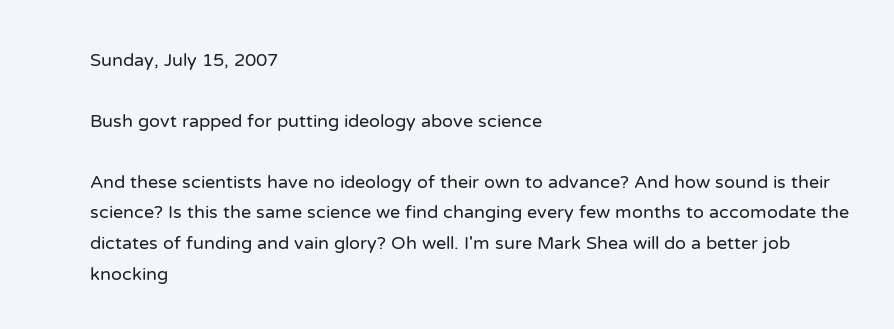Sunday, July 15, 2007

Bush govt rapped for putting ideology above science

And these scientists have no ideology of their own to advance? And how sound is their science? Is this the same science we find changing every few months to accomodate the dictates of funding and vain glory? Oh well. I'm sure Mark Shea will do a better job knocking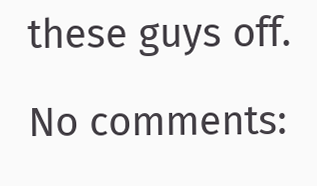these guys off.

No comments: